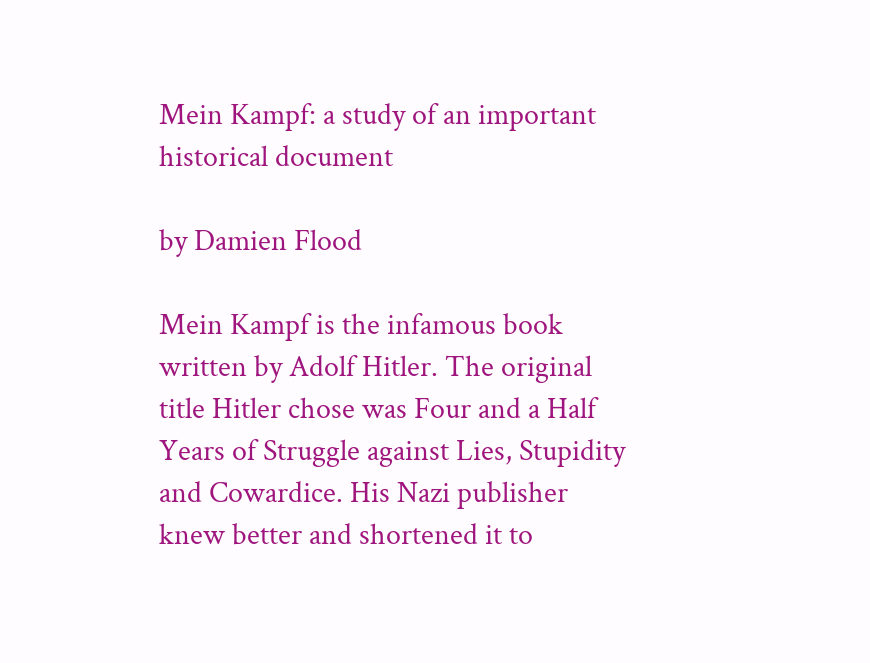Mein Kampf: a study of an important historical document

by Damien Flood

Mein Kampf is the infamous book written by Adolf Hitler. The original title Hitler chose was Four and a Half Years of Struggle against Lies, Stupidity and Cowardice. His Nazi publisher knew better and shortened it to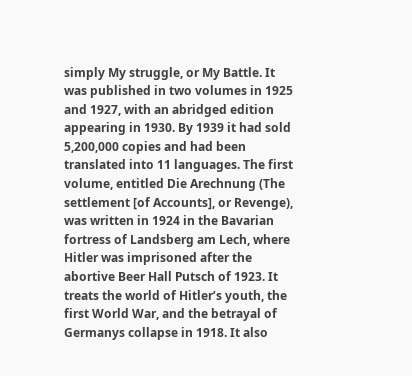simply My struggle, or My Battle. It was published in two volumes in 1925 and 1927, with an abridged edition appearing in 1930. By 1939 it had sold 5,200,000 copies and had been translated into 11 languages. The first volume, entitled Die Arechnung (The settlement [of Accounts], or Revenge), was written in 1924 in the Bavarian fortress of Landsberg am Lech, where Hitler was imprisoned after the abortive Beer Hall Putsch of 1923. It treats the world of Hitler’s youth, the first World War, and the betrayal of Germanys collapse in 1918. It also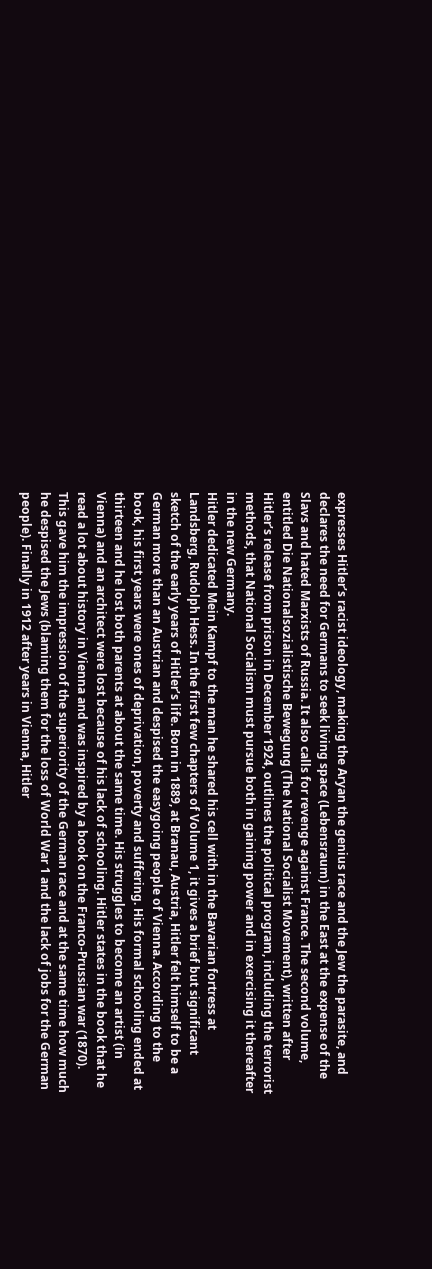expresses Hitler’s racist ideology, making the Aryan the genius race and the Jew the parasite, and declares the need for Germans to seek living space (Lebensraum) in the East at the expense of the Slavs and hated Marxists of Russia. It also calls for revenge against France. The second volume, entitled Die Nationalsozialistische Bewegung (The National Socialist Movement), written after Hitler’s release from prison in December 1924, outlines the political program, including the terrorist methods, that National Socialism must pursue both in gaining power and in exercising it thereafter in the new Germany.
Hitler dedicated Mein Kampf to the man he shared his cell with in the Bavarian fortress at Landsberg, Rudolph Hess. In the first few chapters of Volume 1, it gives a brief but significant sketch of the early years of Hitler’s life. Born in 1889, at Branau, Austria, Hitler felt himself to be a German more than an Austrian and despised the easygoing people of Vienna. According to the book, his first years were ones of deprivation, poverty and suffering. His formal schooling ended at thirteen and he lost both parents at about the same time. His struggles to become an artist (in Vienna) and an architect were lost because of his lack of schooling. Hitler states in the book that he read a lot about history in Vienna and was inspired by a book on the Franco-Prussian war (1870). This gave him the impression of the superiority of the German race and at the same time how much he despised the Jews (blaming them for the loss of World War 1 and the lack of jobs for the German people). Finally in 1912 after years in Vienna, Hitler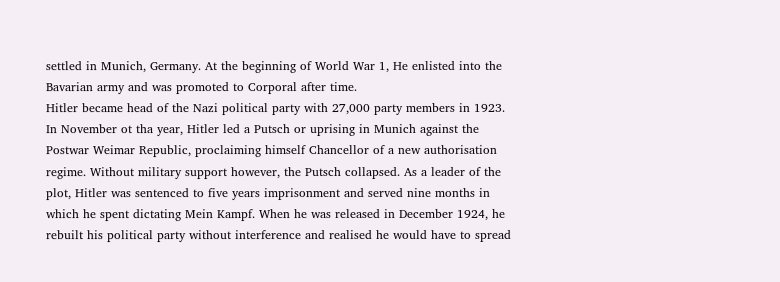settled in Munich, Germany. At the beginning of World War 1, He enlisted into the Bavarian army and was promoted to Corporal after time.
Hitler became head of the Nazi political party with 27,000 party members in 1923. In November ot tha year, Hitler led a Putsch or uprising in Munich against the Postwar Weimar Republic, proclaiming himself Chancellor of a new authorisation regime. Without military support however, the Putsch collapsed. As a leader of the plot, Hitler was sentenced to five years imprisonment and served nine months in which he spent dictating Mein Kampf. When he was released in December 1924, he rebuilt his political party without interference and realised he would have to spread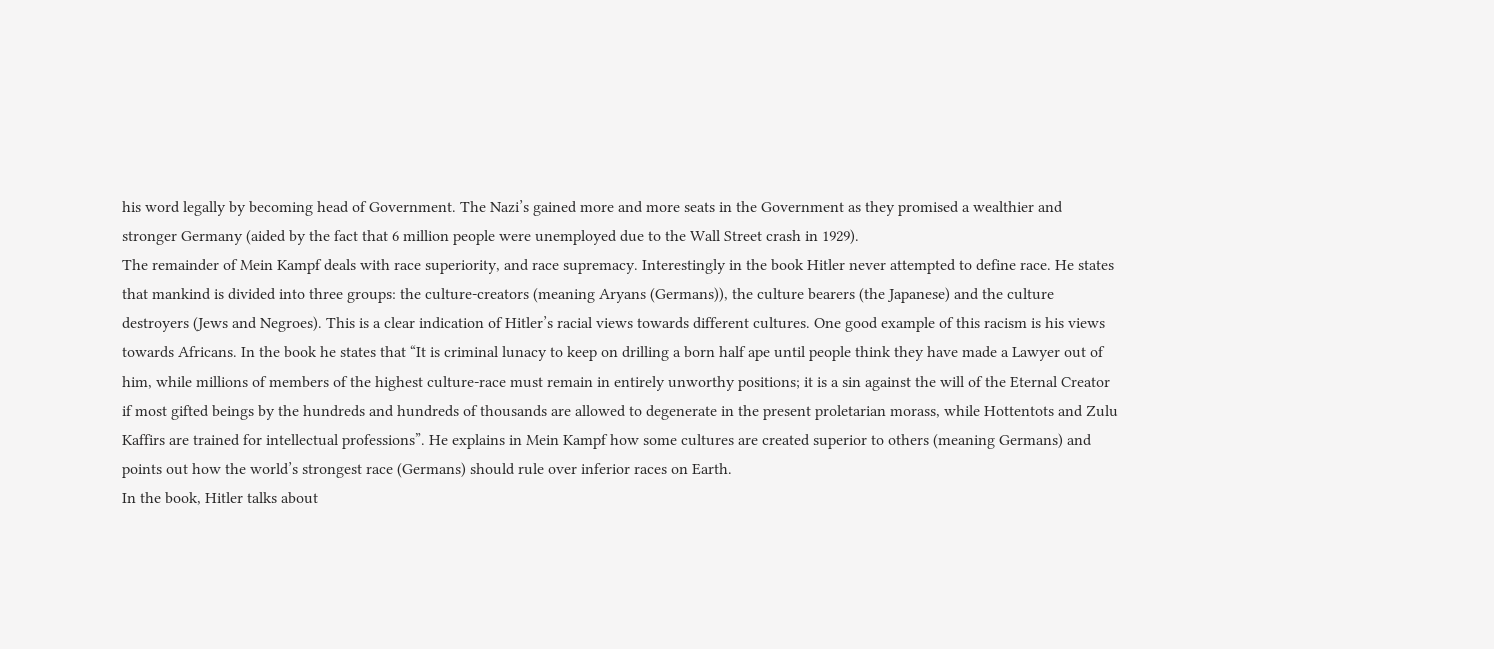his word legally by becoming head of Government. The Nazi’s gained more and more seats in the Government as they promised a wealthier and stronger Germany (aided by the fact that 6 million people were unemployed due to the Wall Street crash in 1929).
The remainder of Mein Kampf deals with race superiority, and race supremacy. Interestingly in the book Hitler never attempted to define race. He states that mankind is divided into three groups: the culture-creators (meaning Aryans (Germans)), the culture bearers (the Japanese) and the culture destroyers (Jews and Negroes). This is a clear indication of Hitler’s racial views towards different cultures. One good example of this racism is his views towards Africans. In the book he states that “It is criminal lunacy to keep on drilling a born half ape until people think they have made a Lawyer out of him, while millions of members of the highest culture-race must remain in entirely unworthy positions; it is a sin against the will of the Eternal Creator if most gifted beings by the hundreds and hundreds of thousands are allowed to degenerate in the present proletarian morass, while Hottentots and Zulu Kaffirs are trained for intellectual professions”. He explains in Mein Kampf how some cultures are created superior to others (meaning Germans) and points out how the world’s strongest race (Germans) should rule over inferior races on Earth.
In the book, Hitler talks about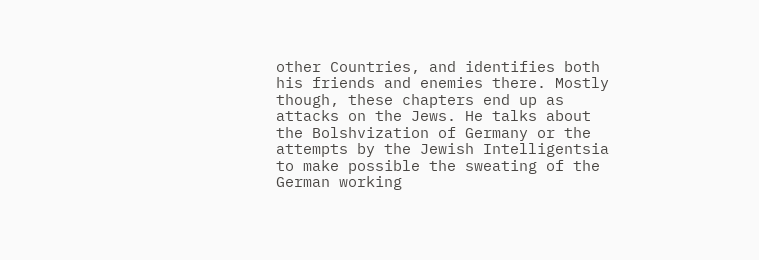other Countries, and identifies both his friends and enemies there. Mostly though, these chapters end up as attacks on the Jews. He talks about the Bolshvization of Germany or the attempts by the Jewish Intelligentsia to make possible the sweating of the German working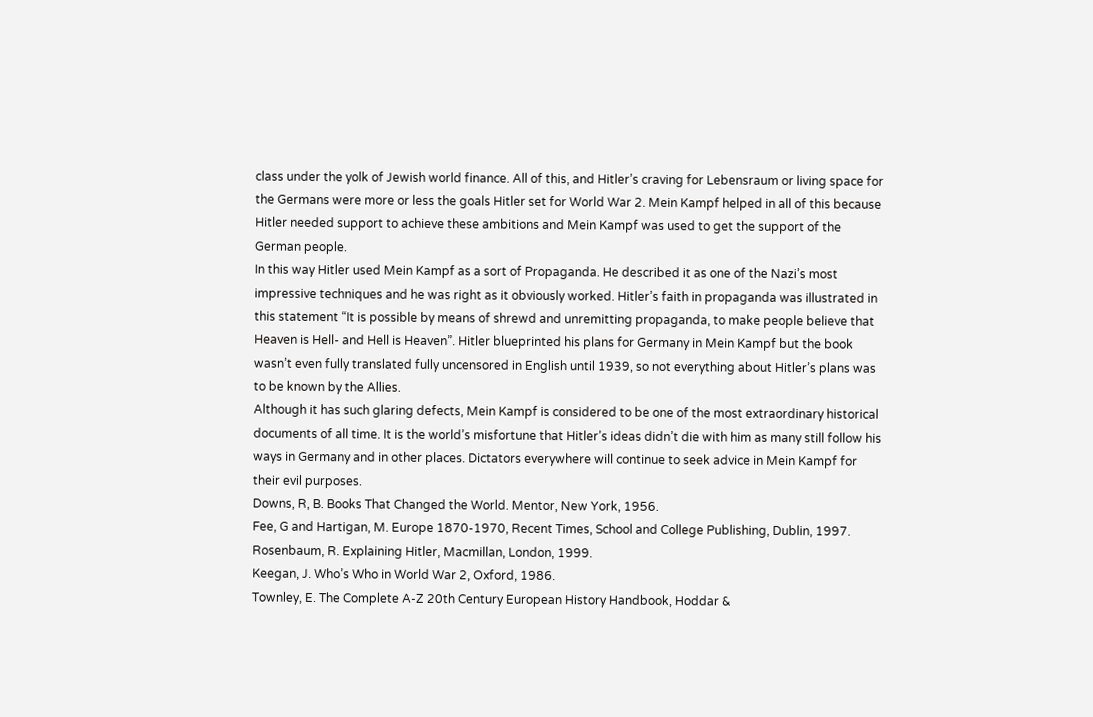class under the yolk of Jewish world finance. All of this, and Hitler’s craving for Lebensraum or living space for the Germans were more or less the goals Hitler set for World War 2. Mein Kampf helped in all of this because Hitler needed support to achieve these ambitions and Mein Kampf was used to get the support of the German people.
In this way Hitler used Mein Kampf as a sort of Propaganda. He described it as one of the Nazi’s most impressive techniques and he was right as it obviously worked. Hitler’s faith in propaganda was illustrated in this statement “It is possible by means of shrewd and unremitting propaganda, to make people believe that Heaven is Hell- and Hell is Heaven”. Hitler blueprinted his plans for Germany in Mein Kampf but the book wasn’t even fully translated fully uncensored in English until 1939, so not everything about Hitler’s plans was to be known by the Allies.
Although it has such glaring defects, Mein Kampf is considered to be one of the most extraordinary historical documents of all time. It is the world’s misfortune that Hitler’s ideas didn’t die with him as many still follow his ways in Germany and in other places. Dictators everywhere will continue to seek advice in Mein Kampf for their evil purposes.
Downs, R, B. Books That Changed the World. Mentor, New York, 1956.
Fee, G and Hartigan, M. Europe 1870-1970, Recent Times, School and College Publishing, Dublin, 1997.
Rosenbaum, R. Explaining Hitler, Macmillan, London, 1999.
Keegan, J. Who’s Who in World War 2, Oxford, 1986.
Townley, E. The Complete A-Z 20th Century European History Handbook, Hoddar &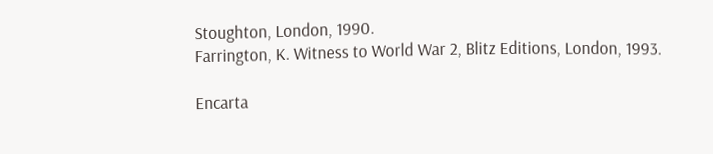Stoughton, London, 1990.
Farrington, K. Witness to World War 2, Blitz Editions, London, 1993.

Encarta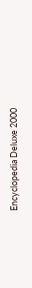Encyclopedia Deluxe 2000